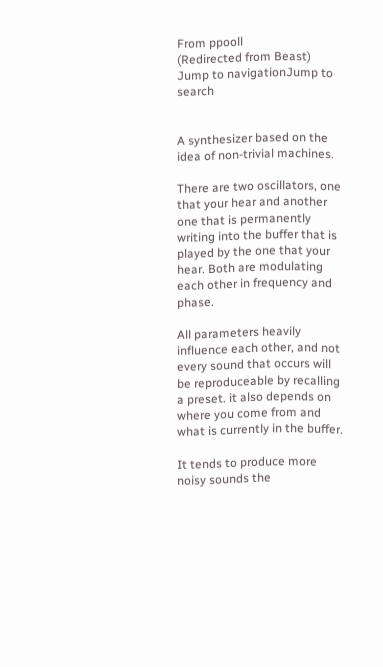From ppooll
(Redirected from Beast)
Jump to navigationJump to search


A synthesizer based on the idea of non-trivial machines.

There are two oscillators, one that your hear and another one that is permanently writing into the buffer that is played by the one that your hear. Both are modulating each other in frequency and phase.

All parameters heavily influence each other, and not every sound that occurs will be reproduceable by recalling a preset. it also depends on where you come from and what is currently in the buffer.

It tends to produce more noisy sounds the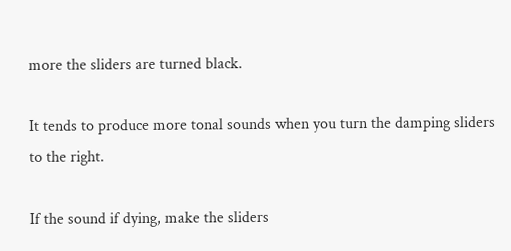more the sliders are turned black.

It tends to produce more tonal sounds when you turn the damping sliders to the right.

If the sound if dying, make the sliders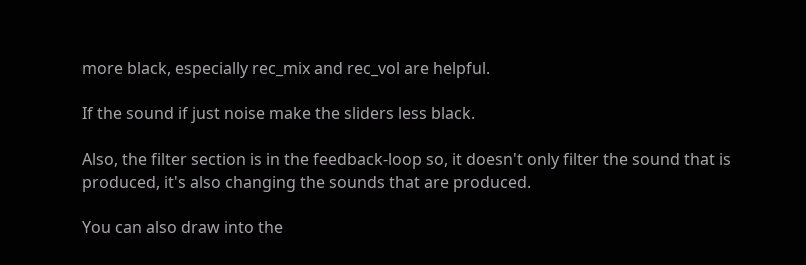more black, especially rec_mix and rec_vol are helpful.

If the sound if just noise make the sliders less black.

Also, the filter section is in the feedback-loop so, it doesn't only filter the sound that is produced, it's also changing the sounds that are produced.

You can also draw into the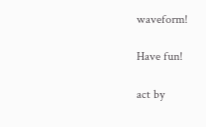waveform!

Have fun!

act by